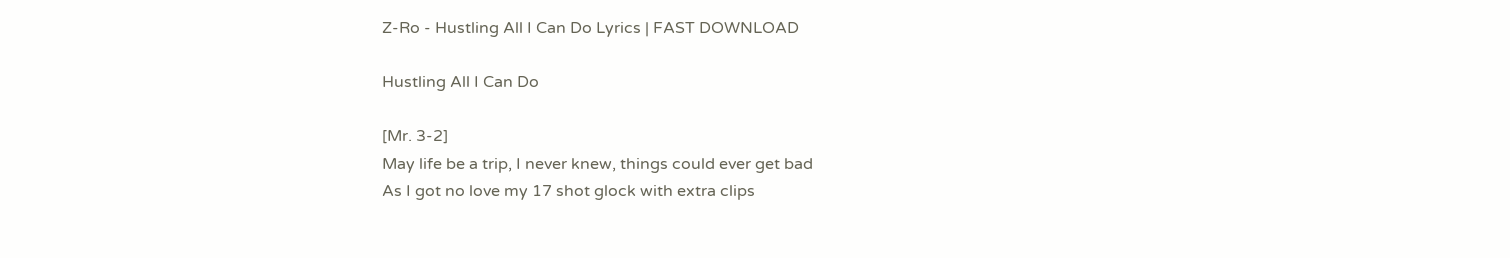Z-Ro - Hustling All I Can Do Lyrics | FAST DOWNLOAD

Hustling All I Can Do

[Mr. 3-2]
May life be a trip, I never knew, things could ever get bad
As I got no love my 17 shot glock with extra clips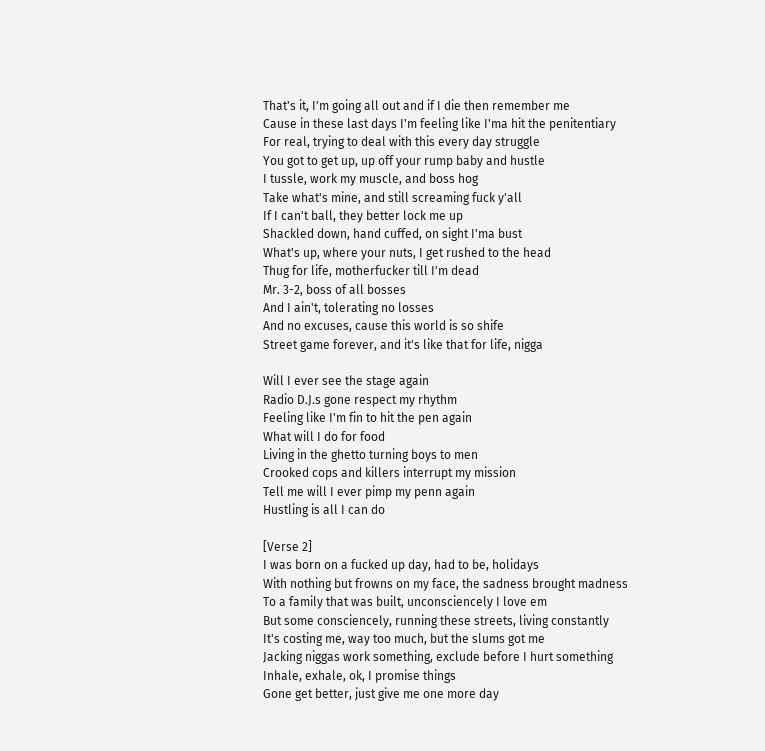That's it, I'm going all out and if I die then remember me
Cause in these last days I'm feeling like I'ma hit the penitentiary
For real, trying to deal with this every day struggle
You got to get up, up off your rump baby and hustle
I tussle, work my muscle, and boss hog
Take what's mine, and still screaming fuck y'all
If I can't ball, they better lock me up
Shackled down, hand cuffed, on sight I'ma bust
What's up, where your nuts, I get rushed to the head
Thug for life, motherfucker till I'm dead
Mr. 3-2, boss of all bosses
And I ain't, tolerating no losses
And no excuses, cause this world is so shife
Street game forever, and it's like that for life, nigga

Will I ever see the stage again
Radio D.J.s gone respect my rhythm
Feeling like I'm fin to hit the pen again
What will I do for food
Living in the ghetto turning boys to men
Crooked cops and killers interrupt my mission
Tell me will I ever pimp my penn again
Hustling is all I can do

[Verse 2]
I was born on a fucked up day, had to be, holidays
With nothing but frowns on my face, the sadness brought madness
To a family that was built, unconsciencely I love em
But some consciencely, running these streets, living constantly
It's costing me, way too much, but the slums got me
Jacking niggas work something, exclude before I hurt something
Inhale, exhale, ok, I promise things
Gone get better, just give me one more day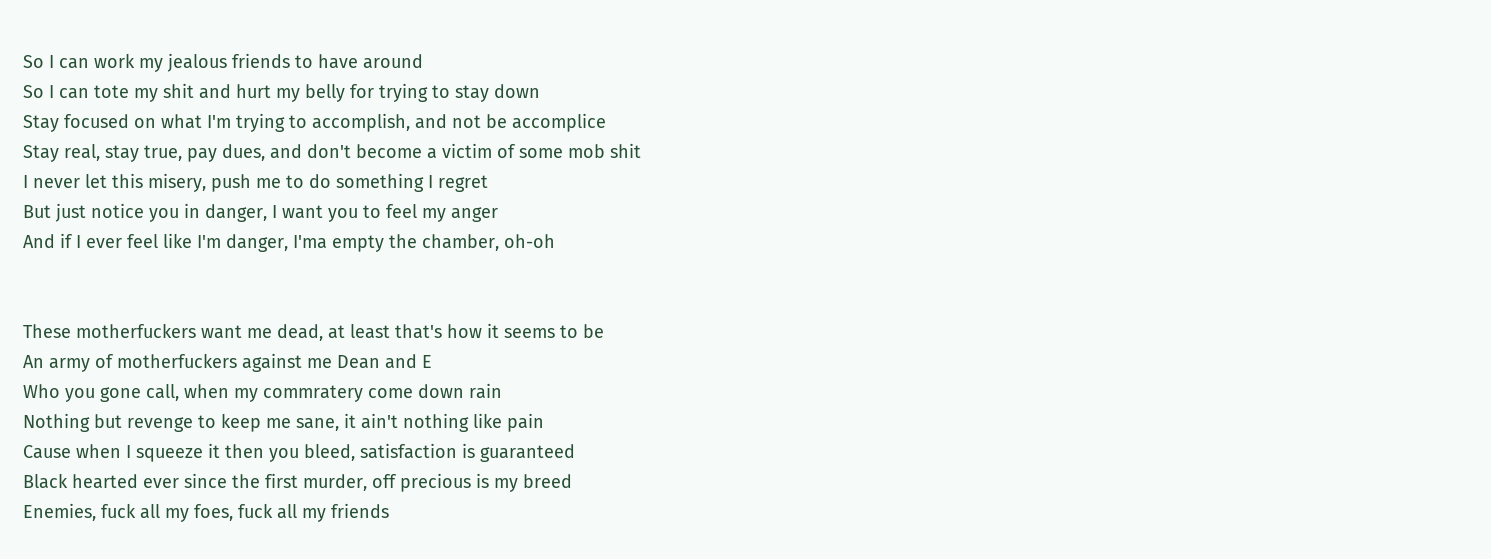So I can work my jealous friends to have around
So I can tote my shit and hurt my belly for trying to stay down
Stay focused on what I'm trying to accomplish, and not be accomplice
Stay real, stay true, pay dues, and don't become a victim of some mob shit
I never let this misery, push me to do something I regret
But just notice you in danger, I want you to feel my anger
And if I ever feel like I'm danger, I'ma empty the chamber, oh-oh


These motherfuckers want me dead, at least that's how it seems to be
An army of motherfuckers against me Dean and E
Who you gone call, when my commratery come down rain
Nothing but revenge to keep me sane, it ain't nothing like pain
Cause when I squeeze it then you bleed, satisfaction is guaranteed
Black hearted ever since the first murder, off precious is my breed
Enemies, fuck all my foes, fuck all my friends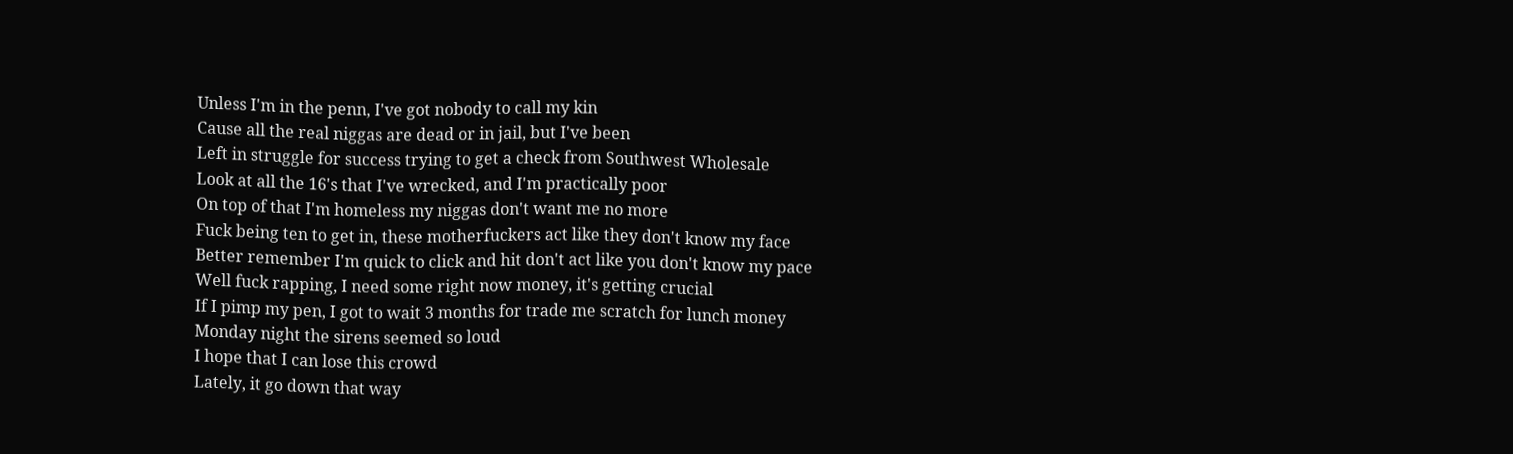Unless I'm in the penn, I've got nobody to call my kin
Cause all the real niggas are dead or in jail, but I've been
Left in struggle for success trying to get a check from Southwest Wholesale
Look at all the 16's that I've wrecked, and I'm practically poor
On top of that I'm homeless my niggas don't want me no more
Fuck being ten to get in, these motherfuckers act like they don't know my face
Better remember I'm quick to click and hit don't act like you don't know my pace
Well fuck rapping, I need some right now money, it's getting crucial
If I pimp my pen, I got to wait 3 months for trade me scratch for lunch money
Monday night the sirens seemed so loud
I hope that I can lose this crowd
Lately, it go down that way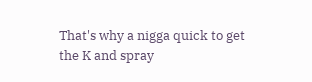That's why a nigga quick to get the K and spray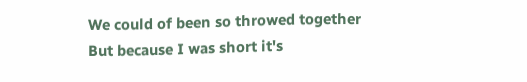We could of been so throwed together
But because I was short it's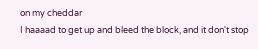on my cheddar
I haaaad to get up and bleed the block, and it don't stop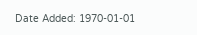Date Added: 1970-01-01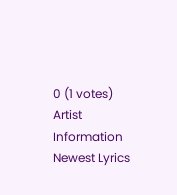0 (1 votes)
Artist Information
Newest Lyrics